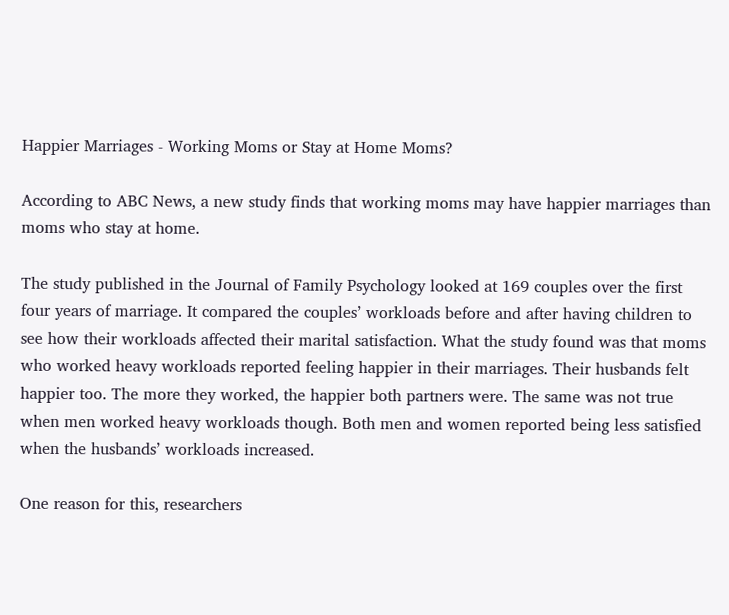Happier Marriages - Working Moms or Stay at Home Moms?

According to ABC News, a new study finds that working moms may have happier marriages than moms who stay at home.

The study published in the Journal of Family Psychology looked at 169 couples over the first four years of marriage. It compared the couples’ workloads before and after having children to see how their workloads affected their marital satisfaction. What the study found was that moms who worked heavy workloads reported feeling happier in their marriages. Their husbands felt happier too. The more they worked, the happier both partners were. The same was not true when men worked heavy workloads though. Both men and women reported being less satisfied when the husbands’ workloads increased.

One reason for this, researchers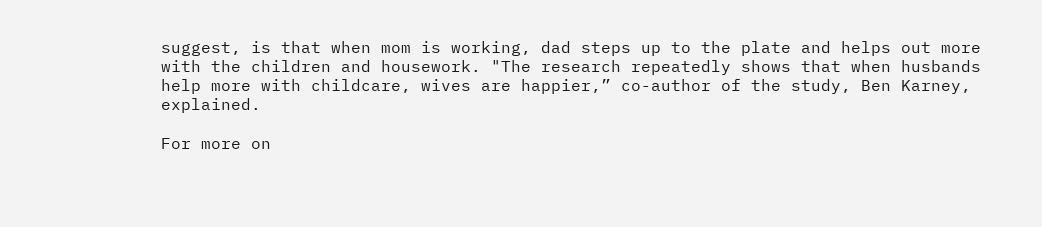suggest, is that when mom is working, dad steps up to the plate and helps out more with the children and housework. "The research repeatedly shows that when husbands help more with childcare, wives are happier,” co-author of the study, Ben Karney, explained.

For more on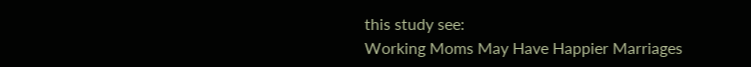this study see:
Working Moms May Have Happier Marriages